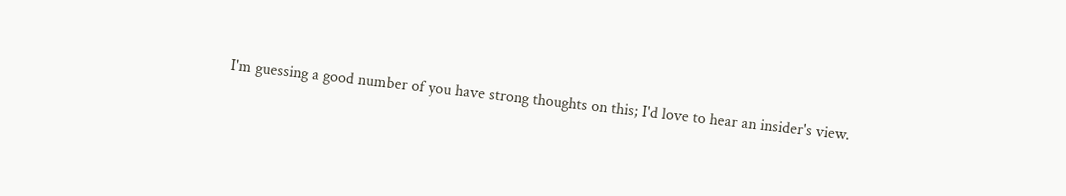I'm guessing a good number of you have strong thoughts on this; I'd love to hear an insider's view.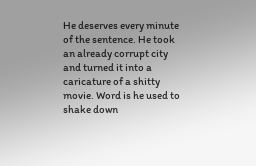He deserves every minute of the sentence. He took an already corrupt city and turned it into a caricature of a shitty movie. Word is he used to shake down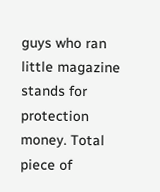guys who ran little magazine stands for protection money. Total piece of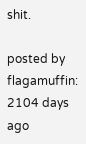shit.

posted by flagamuffin: 2104 days ago